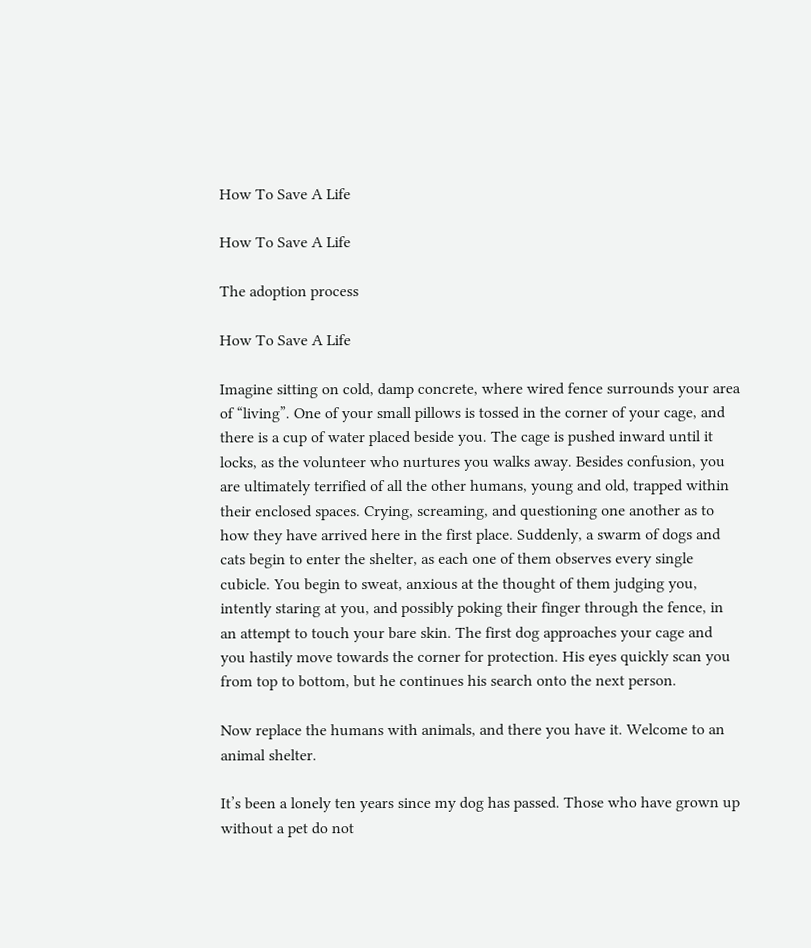How To Save A Life

How To Save A Life

The adoption process

How To Save A Life

Imagine sitting on cold, damp concrete, where wired fence surrounds your area of “living”. One of your small pillows is tossed in the corner of your cage, and there is a cup of water placed beside you. The cage is pushed inward until it locks, as the volunteer who nurtures you walks away. Besides confusion, you are ultimately terrified of all the other humans, young and old, trapped within their enclosed spaces. Crying, screaming, and questioning one another as to how they have arrived here in the first place. Suddenly, a swarm of dogs and cats begin to enter the shelter, as each one of them observes every single cubicle. You begin to sweat, anxious at the thought of them judging you, intently staring at you, and possibly poking their finger through the fence, in an attempt to touch your bare skin. The first dog approaches your cage and you hastily move towards the corner for protection. His eyes quickly scan you from top to bottom, but he continues his search onto the next person.

Now replace the humans with animals, and there you have it. Welcome to an animal shelter.

It’s been a lonely ten years since my dog has passed. Those who have grown up without a pet do not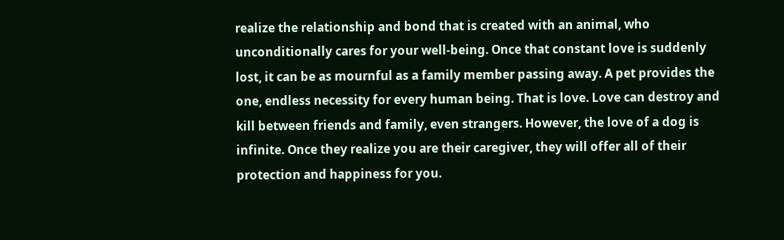realize the relationship and bond that is created with an animal, who unconditionally cares for your well-being. Once that constant love is suddenly lost, it can be as mournful as a family member passing away. A pet provides the one, endless necessity for every human being. That is love. Love can destroy and kill between friends and family, even strangers. However, the love of a dog is infinite. Once they realize you are their caregiver, they will offer all of their protection and happiness for you.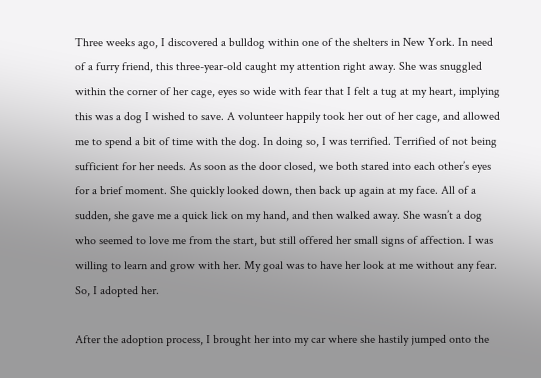Three weeks ago, I discovered a bulldog within one of the shelters in New York. In need of a furry friend, this three-year-old caught my attention right away. She was snuggled within the corner of her cage, eyes so wide with fear that I felt a tug at my heart, implying this was a dog I wished to save. A volunteer happily took her out of her cage, and allowed me to spend a bit of time with the dog. In doing so, I was terrified. Terrified of not being sufficient for her needs. As soon as the door closed, we both stared into each other’s eyes for a brief moment. She quickly looked down, then back up again at my face. All of a sudden, she gave me a quick lick on my hand, and then walked away. She wasn’t a dog who seemed to love me from the start, but still offered her small signs of affection. I was willing to learn and grow with her. My goal was to have her look at me without any fear. So, I adopted her.

After the adoption process, I brought her into my car where she hastily jumped onto the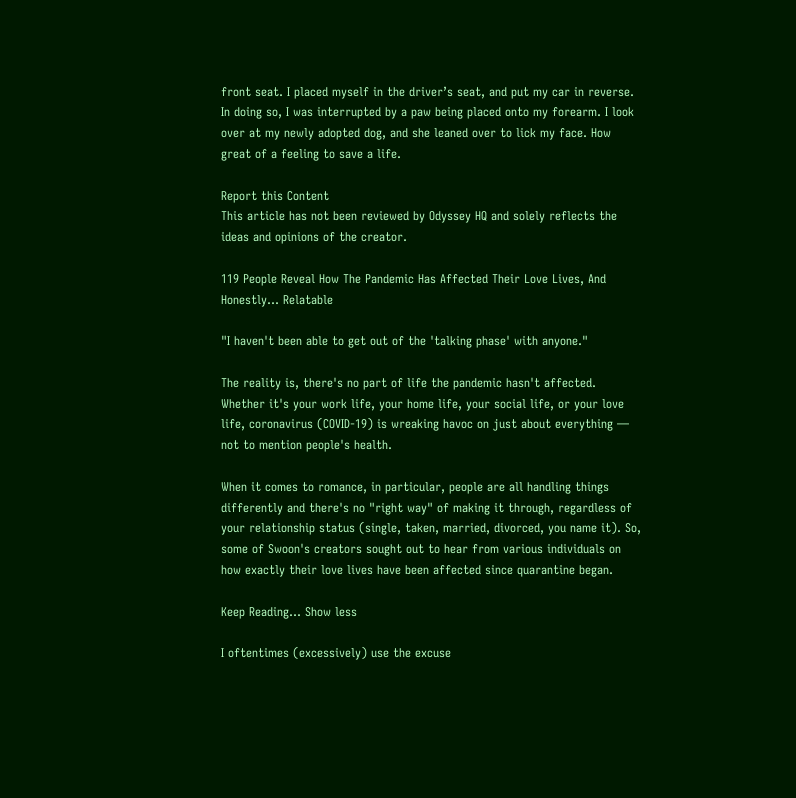front seat. I placed myself in the driver’s seat, and put my car in reverse. In doing so, I was interrupted by a paw being placed onto my forearm. I look over at my newly adopted dog, and she leaned over to lick my face. How great of a feeling to save a life.

Report this Content
This article has not been reviewed by Odyssey HQ and solely reflects the ideas and opinions of the creator.

119 People Reveal How The Pandemic Has Affected Their Love Lives, And Honestly... Relatable

"I haven't been able to get out of the 'talking phase' with anyone."

The reality is, there's no part of life the pandemic hasn't affected. Whether it's your work life, your home life, your social life, or your love life, coronavirus (COVID-19) is wreaking havoc on just about everything — not to mention people's health.

When it comes to romance, in particular, people are all handling things differently and there's no "right way" of making it through, regardless of your relationship status (single, taken, married, divorced, you name it). So, some of Swoon's creators sought out to hear from various individuals on how exactly their love lives have been affected since quarantine began.

Keep Reading... Show less

I oftentimes (excessively) use the excuse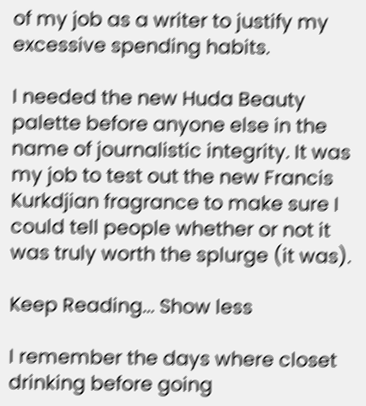of my job as a writer to justify my excessive spending habits.

I needed the new Huda Beauty palette before anyone else in the name of journalistic integrity. It was my job to test out the new Francis Kurkdjian fragrance to make sure I could tell people whether or not it was truly worth the splurge (it was).

Keep Reading... Show less

I remember the days where closet drinking before going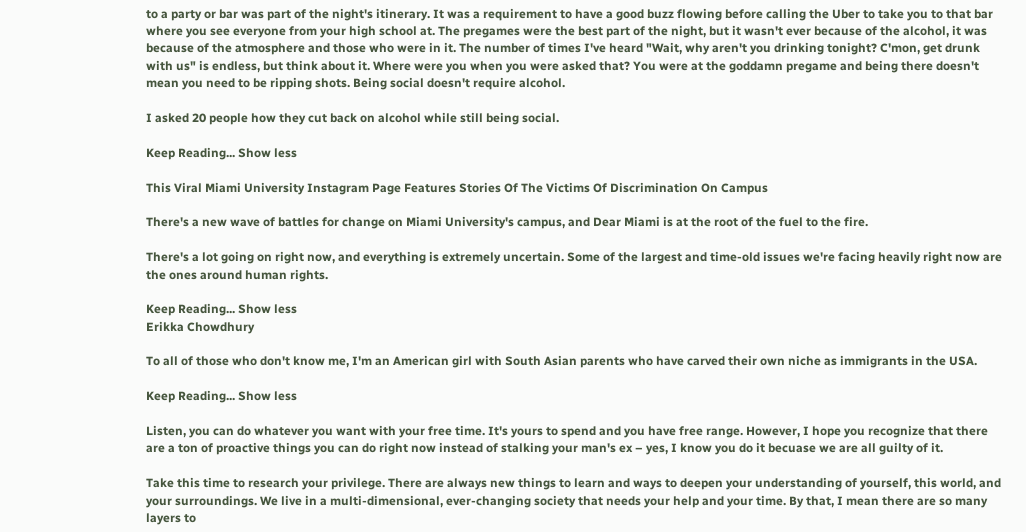to a party or bar was part of the night's itinerary. It was a requirement to have a good buzz flowing before calling the Uber to take you to that bar where you see everyone from your high school at. The pregames were the best part of the night, but it wasn't ever because of the alcohol, it was because of the atmosphere and those who were in it. The number of times I've heard "Wait, why aren't you drinking tonight? C'mon, get drunk with us" is endless, but think about it. Where were you when you were asked that? You were at the goddamn pregame and being there doesn't mean you need to be ripping shots. Being social doesn't require alcohol.

I asked 20 people how they cut back on alcohol while still being social.

Keep Reading... Show less

This Viral Miami University Instagram Page Features Stories Of The Victims Of Discrimination On Campus

There's a new wave of battles for change on Miami University's campus, and Dear Miami is at the root of the fuel to the fire.

There's a lot going on right now, and everything is extremely uncertain. Some of the largest and time-old issues we're facing heavily right now are the ones around human rights.

Keep Reading... Show less
Erikka Chowdhury

To all of those who don't know me, I'm an American girl with South Asian parents who have carved their own niche as immigrants in the USA.

Keep Reading... Show less

Listen, you can do whatever you want with your free time. It's yours to spend and you have free range. However, I hope you recognize that there are a ton of proactive things you can do right now instead of stalking your man's ex – yes, I know you do it becuase we are all guilty of it.

Take this time to research your privilege. There are always new things to learn and ways to deepen your understanding of yourself, this world, and your surroundings. We live in a multi-dimensional, ever-changing society that needs your help and your time. By that, I mean there are so many layers to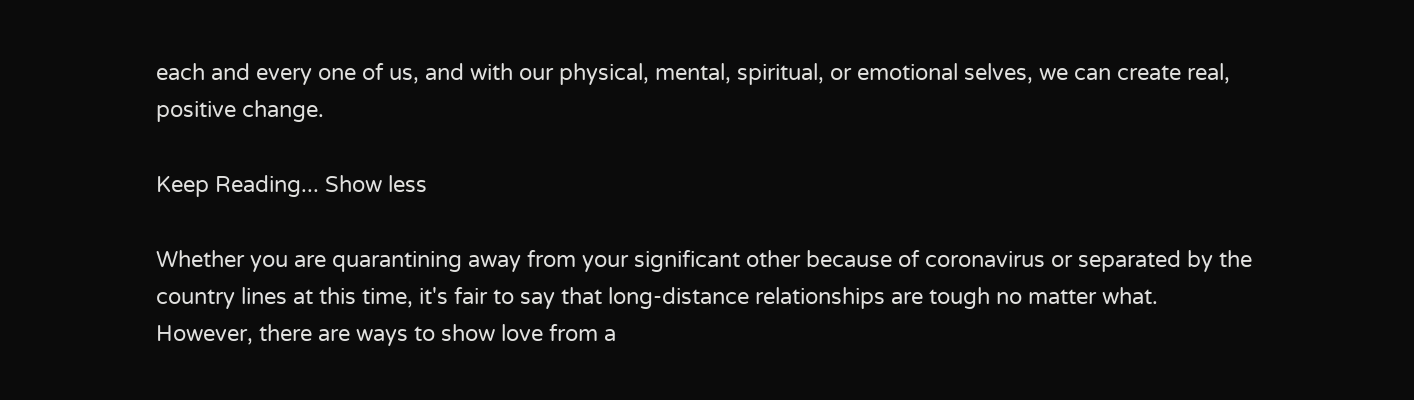each and every one of us, and with our physical, mental, spiritual, or emotional selves, we can create real, positive change.

Keep Reading... Show less

Whether you are quarantining away from your significant other because of coronavirus or separated by the country lines at this time, it's fair to say that long-distance relationships are tough no matter what. However, there are ways to show love from a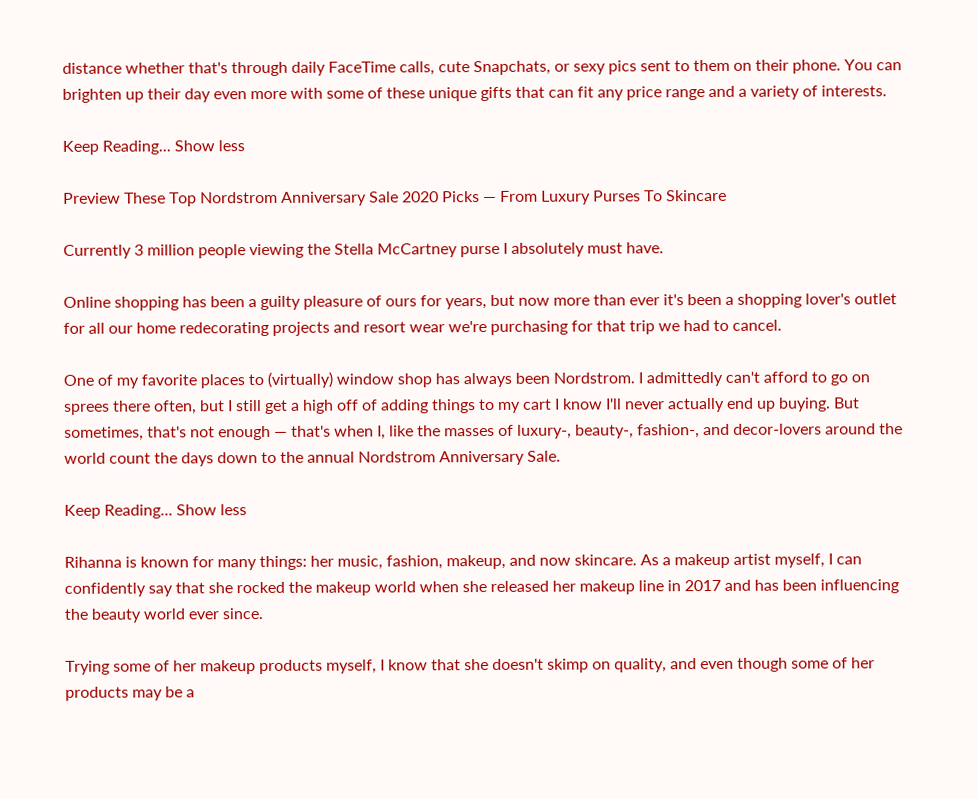distance whether that's through daily FaceTime calls, cute Snapchats, or sexy pics sent to them on their phone. You can brighten up their day even more with some of these unique gifts that can fit any price range and a variety of interests.

Keep Reading... Show less

Preview These Top Nordstrom Anniversary Sale 2020 Picks — From Luxury Purses To Skincare

Currently 3 million people viewing the Stella McCartney purse I absolutely must have.

Online shopping has been a guilty pleasure of ours for years, but now more than ever it's been a shopping lover's outlet for all our home redecorating projects and resort wear we're purchasing for that trip we had to cancel.

One of my favorite places to (virtually) window shop has always been Nordstrom. I admittedly can't afford to go on sprees there often, but I still get a high off of adding things to my cart I know I'll never actually end up buying. But sometimes, that's not enough — that's when I, like the masses of luxury-, beauty-, fashion-, and decor-lovers around the world count the days down to the annual Nordstrom Anniversary Sale.

Keep Reading... Show less

Rihanna is known for many things: her music, fashion, makeup, and now skincare. As a makeup artist myself, I can confidently say that she rocked the makeup world when she released her makeup line in 2017 and has been influencing the beauty world ever since.

Trying some of her makeup products myself, I know that she doesn't skimp on quality, and even though some of her products may be a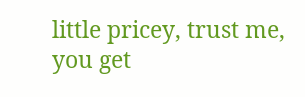little pricey, trust me, you get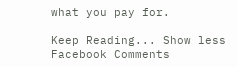what you pay for.

Keep Reading... Show less
Facebook Comments